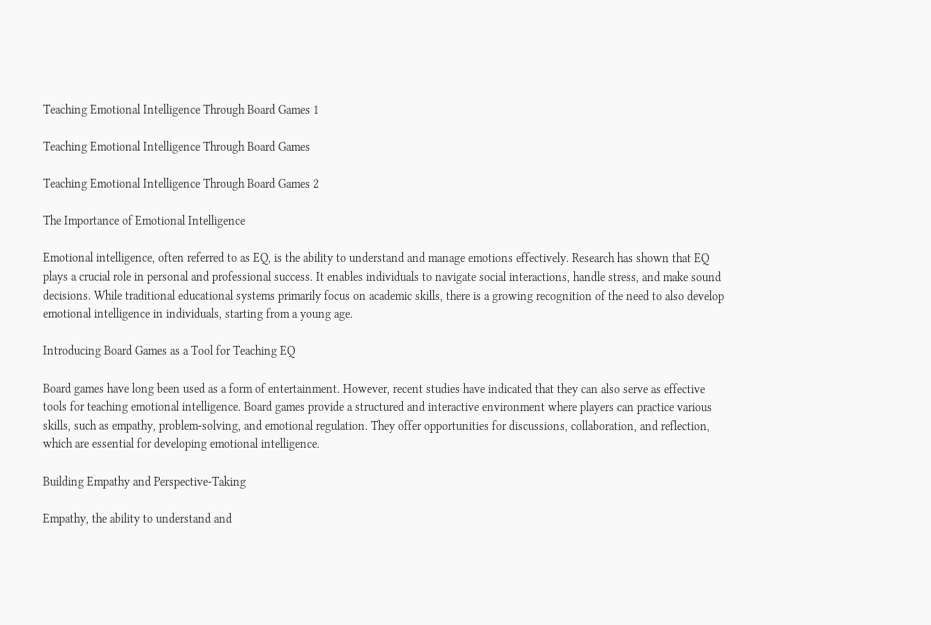Teaching Emotional Intelligence Through Board Games 1

Teaching Emotional Intelligence Through Board Games

Teaching Emotional Intelligence Through Board Games 2

The Importance of Emotional Intelligence

Emotional intelligence, often referred to as EQ, is the ability to understand and manage emotions effectively. Research has shown that EQ plays a crucial role in personal and professional success. It enables individuals to navigate social interactions, handle stress, and make sound decisions. While traditional educational systems primarily focus on academic skills, there is a growing recognition of the need to also develop emotional intelligence in individuals, starting from a young age.

Introducing Board Games as a Tool for Teaching EQ

Board games have long been used as a form of entertainment. However, recent studies have indicated that they can also serve as effective tools for teaching emotional intelligence. Board games provide a structured and interactive environment where players can practice various skills, such as empathy, problem-solving, and emotional regulation. They offer opportunities for discussions, collaboration, and reflection, which are essential for developing emotional intelligence.

Building Empathy and Perspective-Taking

Empathy, the ability to understand and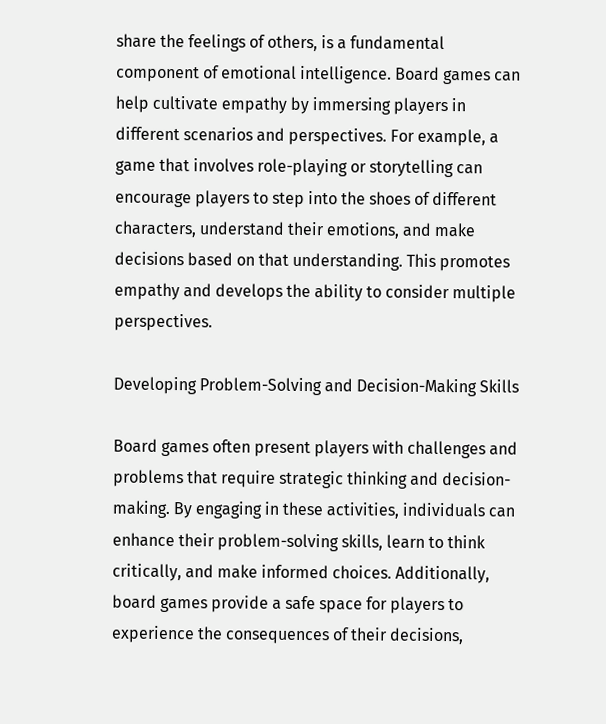share the feelings of others, is a fundamental component of emotional intelligence. Board games can help cultivate empathy by immersing players in different scenarios and perspectives. For example, a game that involves role-playing or storytelling can encourage players to step into the shoes of different characters, understand their emotions, and make decisions based on that understanding. This promotes empathy and develops the ability to consider multiple perspectives.

Developing Problem-Solving and Decision-Making Skills

Board games often present players with challenges and problems that require strategic thinking and decision-making. By engaging in these activities, individuals can enhance their problem-solving skills, learn to think critically, and make informed choices. Additionally, board games provide a safe space for players to experience the consequences of their decisions,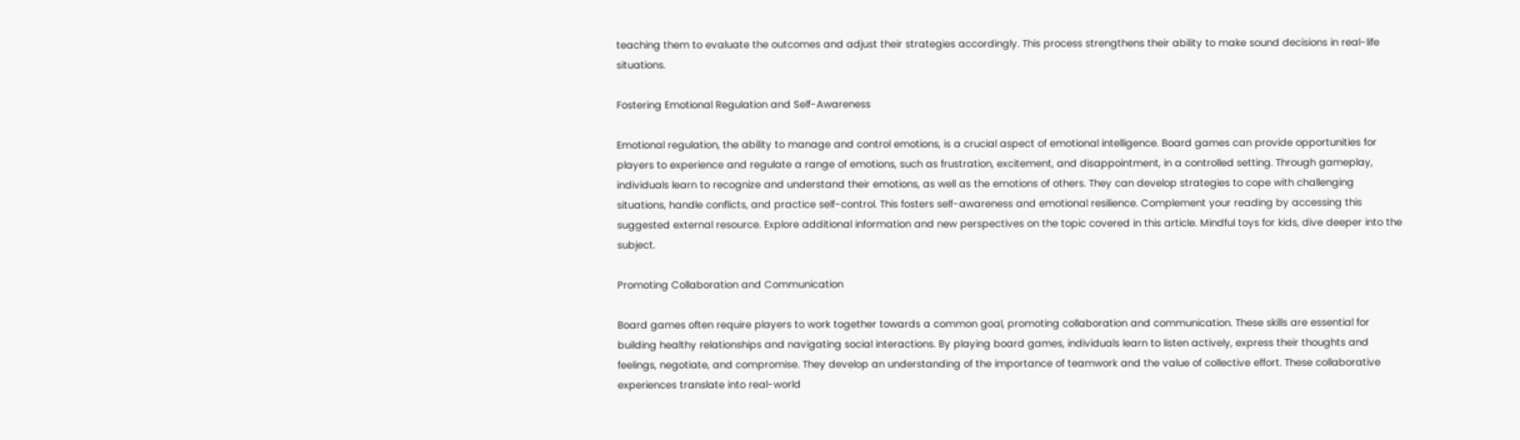teaching them to evaluate the outcomes and adjust their strategies accordingly. This process strengthens their ability to make sound decisions in real-life situations.

Fostering Emotional Regulation and Self-Awareness

Emotional regulation, the ability to manage and control emotions, is a crucial aspect of emotional intelligence. Board games can provide opportunities for players to experience and regulate a range of emotions, such as frustration, excitement, and disappointment, in a controlled setting. Through gameplay, individuals learn to recognize and understand their emotions, as well as the emotions of others. They can develop strategies to cope with challenging situations, handle conflicts, and practice self-control. This fosters self-awareness and emotional resilience. Complement your reading by accessing this suggested external resource. Explore additional information and new perspectives on the topic covered in this article. Mindful toys for kids, dive deeper into the subject.

Promoting Collaboration and Communication

Board games often require players to work together towards a common goal, promoting collaboration and communication. These skills are essential for building healthy relationships and navigating social interactions. By playing board games, individuals learn to listen actively, express their thoughts and feelings, negotiate, and compromise. They develop an understanding of the importance of teamwork and the value of collective effort. These collaborative experiences translate into real-world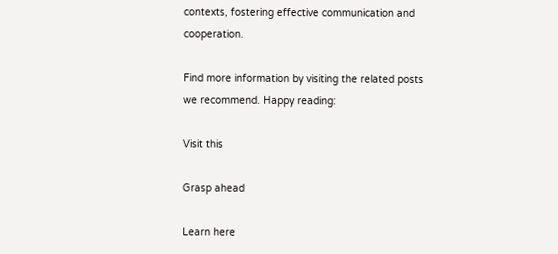contexts, fostering effective communication and cooperation.

Find more information by visiting the related posts we recommend. Happy reading:

Visit this

Grasp ahead

Learn here